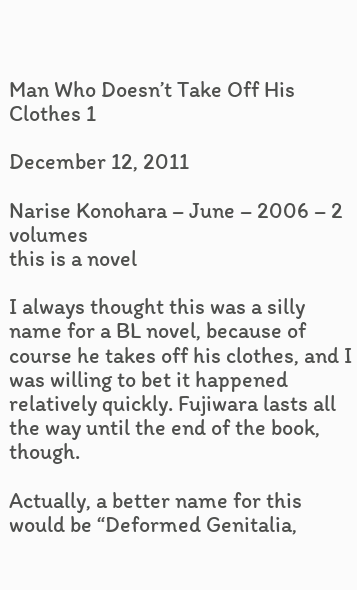Man Who Doesn’t Take Off His Clothes 1

December 12, 2011

Narise Konohara – June – 2006 – 2 volumes
this is a novel

I always thought this was a silly name for a BL novel, because of course he takes off his clothes, and I was willing to bet it happened relatively quickly. Fujiwara lasts all the way until the end of the book, though.

Actually, a better name for this would be “Deformed Genitalia,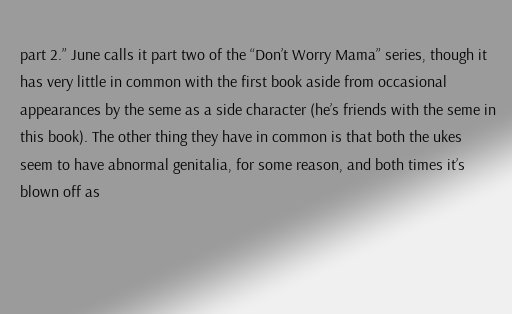part 2.” June calls it part two of the “Don’t Worry Mama” series, though it has very little in common with the first book aside from occasional appearances by the seme as a side character (he’s friends with the seme in this book). The other thing they have in common is that both the ukes seem to have abnormal genitalia, for some reason, and both times it’s blown off as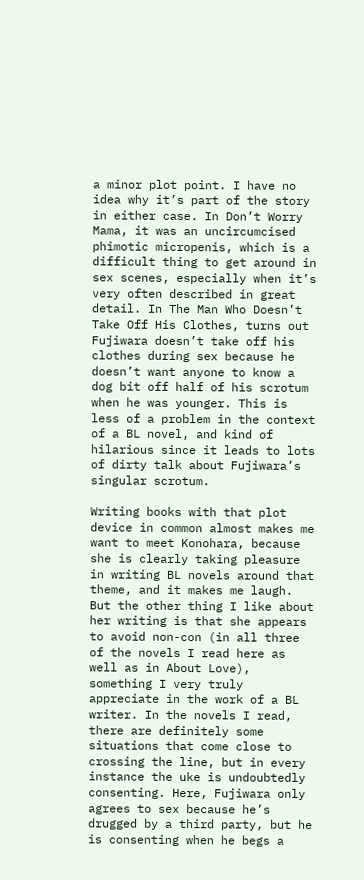a minor plot point. I have no idea why it’s part of the story in either case. In Don’t Worry Mama, it was an uncircumcised phimotic micropenis, which is a difficult thing to get around in sex scenes, especially when it’s very often described in great detail. In The Man Who Doesn’t Take Off His Clothes, turns out Fujiwara doesn’t take off his clothes during sex because he doesn’t want anyone to know a dog bit off half of his scrotum when he was younger. This is less of a problem in the context of a BL novel, and kind of hilarious since it leads to lots of dirty talk about Fujiwara’s singular scrotum.

Writing books with that plot device in common almost makes me want to meet Konohara, because she is clearly taking pleasure in writing BL novels around that theme, and it makes me laugh. But the other thing I like about her writing is that she appears to avoid non-con (in all three of the novels I read here as well as in About Love), something I very truly appreciate in the work of a BL writer. In the novels I read, there are definitely some situations that come close to crossing the line, but in every instance the uke is undoubtedly consenting. Here, Fujiwara only agrees to sex because he’s drugged by a third party, but he is consenting when he begs a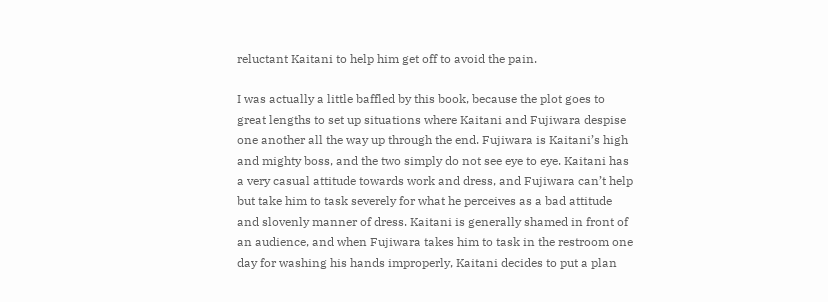reluctant Kaitani to help him get off to avoid the pain.

I was actually a little baffled by this book, because the plot goes to great lengths to set up situations where Kaitani and Fujiwara despise one another all the way up through the end. Fujiwara is Kaitani’s high and mighty boss, and the two simply do not see eye to eye. Kaitani has a very casual attitude towards work and dress, and Fujiwara can’t help but take him to task severely for what he perceives as a bad attitude and slovenly manner of dress. Kaitani is generally shamed in front of an audience, and when Fujiwara takes him to task in the restroom one day for washing his hands improperly, Kaitani decides to put a plan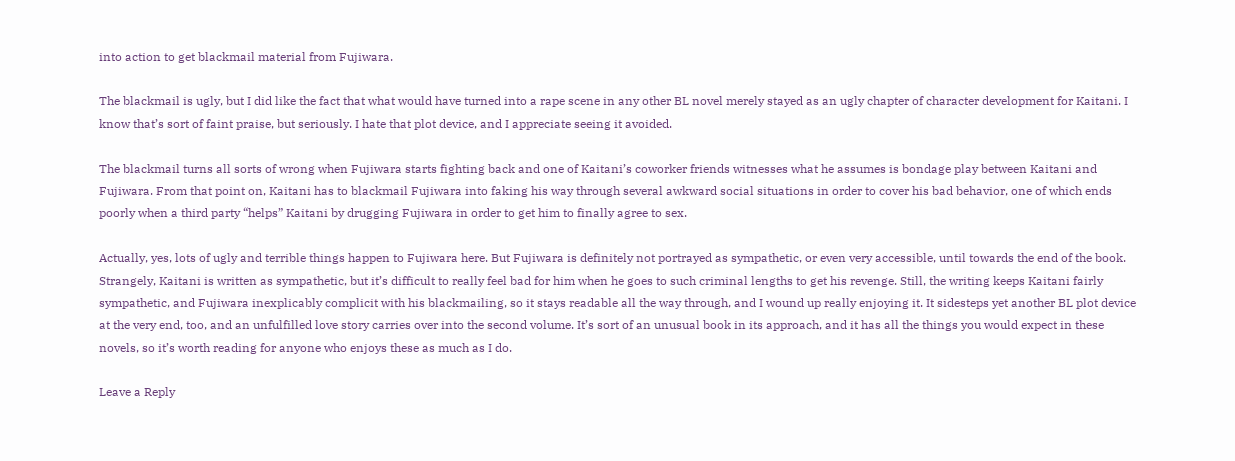into action to get blackmail material from Fujiwara.

The blackmail is ugly, but I did like the fact that what would have turned into a rape scene in any other BL novel merely stayed as an ugly chapter of character development for Kaitani. I know that’s sort of faint praise, but seriously. I hate that plot device, and I appreciate seeing it avoided.

The blackmail turns all sorts of wrong when Fujiwara starts fighting back and one of Kaitani’s coworker friends witnesses what he assumes is bondage play between Kaitani and Fujiwara. From that point on, Kaitani has to blackmail Fujiwara into faking his way through several awkward social situations in order to cover his bad behavior, one of which ends poorly when a third party “helps” Kaitani by drugging Fujiwara in order to get him to finally agree to sex.

Actually, yes, lots of ugly and terrible things happen to Fujiwara here. But Fujiwara is definitely not portrayed as sympathetic, or even very accessible, until towards the end of the book. Strangely, Kaitani is written as sympathetic, but it’s difficult to really feel bad for him when he goes to such criminal lengths to get his revenge. Still, the writing keeps Kaitani fairly sympathetic, and Fujiwara inexplicably complicit with his blackmailing, so it stays readable all the way through, and I wound up really enjoying it. It sidesteps yet another BL plot device at the very end, too, and an unfulfilled love story carries over into the second volume. It’s sort of an unusual book in its approach, and it has all the things you would expect in these novels, so it’s worth reading for anyone who enjoys these as much as I do.

Leave a Reply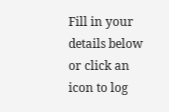Fill in your details below or click an icon to log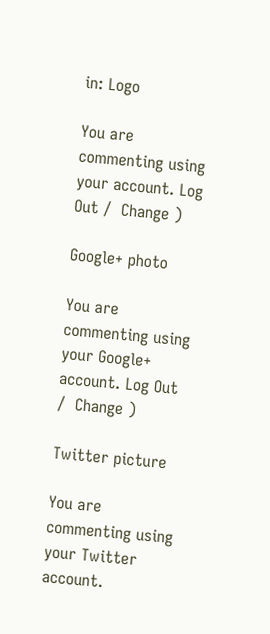in: Logo

You are commenting using your account. Log Out /  Change )

Google+ photo

You are commenting using your Google+ account. Log Out /  Change )

Twitter picture

You are commenting using your Twitter account.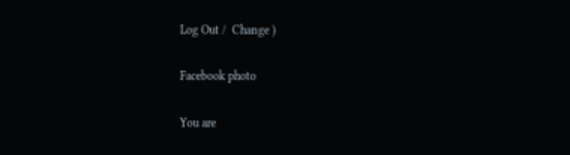Log Out /  Change )

Facebook photo

You are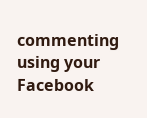commenting using your Facebook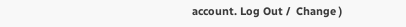account. Log Out /  Change )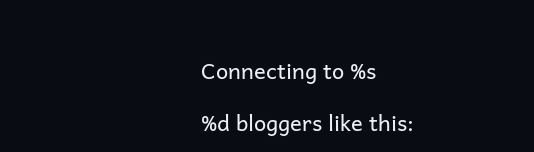Connecting to %s

%d bloggers like this: